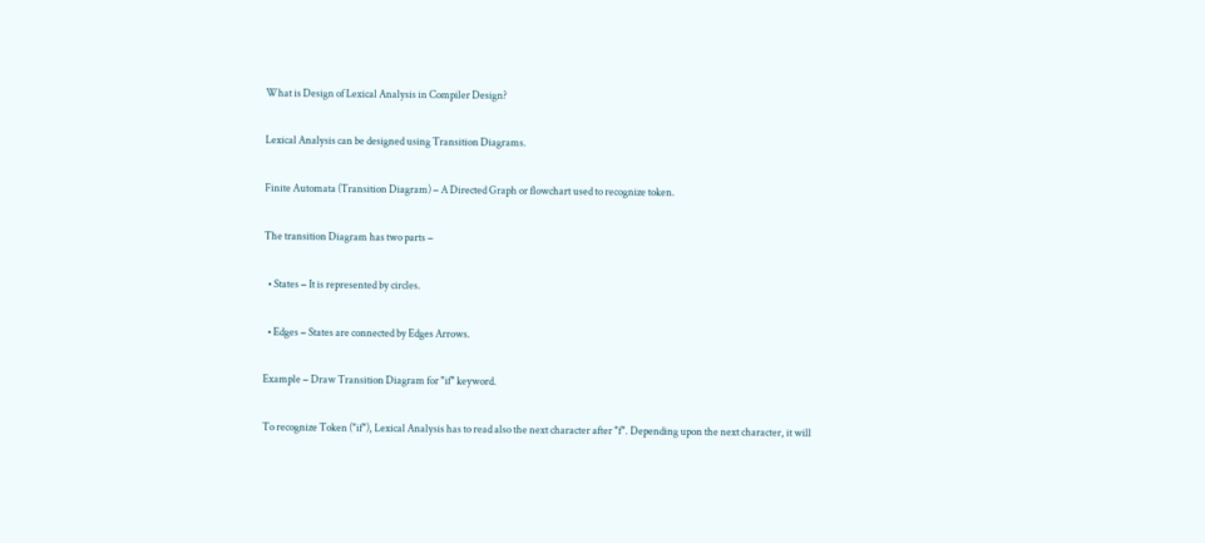What is Design of Lexical Analysis in Compiler Design?

Lexical Analysis can be designed using Transition Diagrams.

Finite Automata (Transition Diagram) − A Directed Graph or flowchart used to recognize token.

The transition Diagram has two parts −

  • States − It is represented by circles.

  • Edges − States are connected by Edges Arrows.

Example − Draw Transition Diagram for "if" keyword.

To recognize Token ("if"), Lexical Analysis has to read also the next character after "f". Depending upon the next character, it will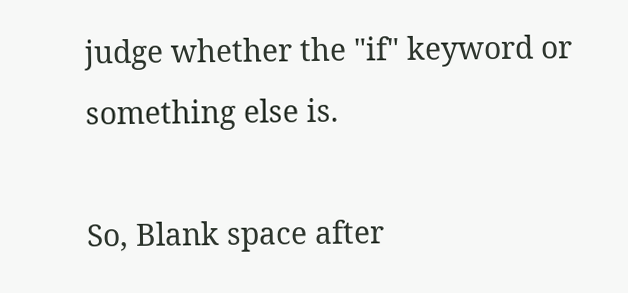judge whether the "if" keyword or something else is.

So, Blank space after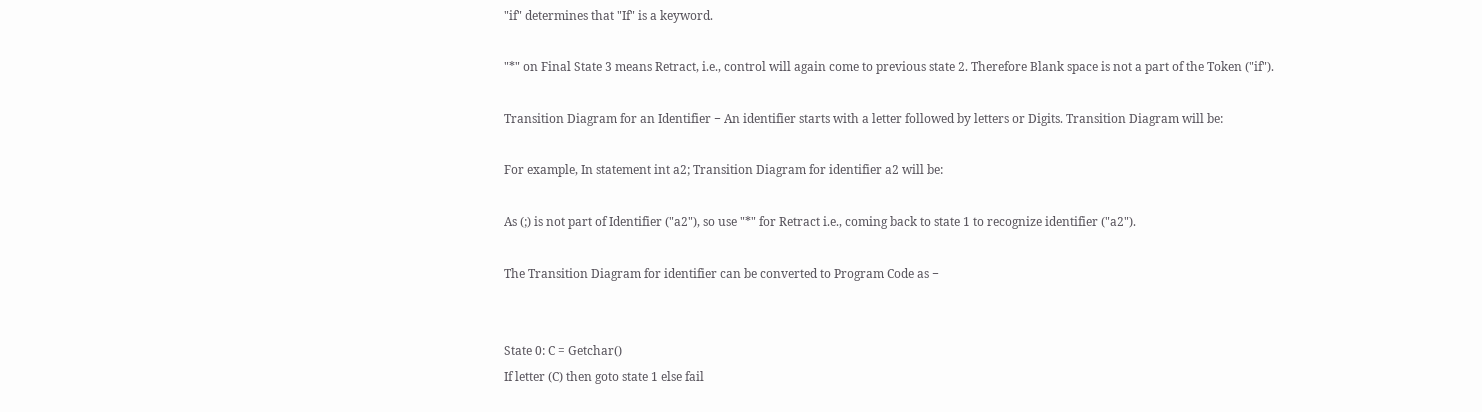"if" determines that "If" is a keyword.

"*" on Final State 3 means Retract, i.e., control will again come to previous state 2. Therefore Blank space is not a part of the Token ("if").

Transition Diagram for an Identifier − An identifier starts with a letter followed by letters or Digits. Transition Diagram will be:

For example, In statement int a2; Transition Diagram for identifier a2 will be:

As (;) is not part of Identifier ("a2"), so use "*" for Retract i.e., coming back to state 1 to recognize identifier ("a2").

The Transition Diagram for identifier can be converted to Program Code as −


State 0: C = Getchar()
If letter (C) then goto state 1 else fail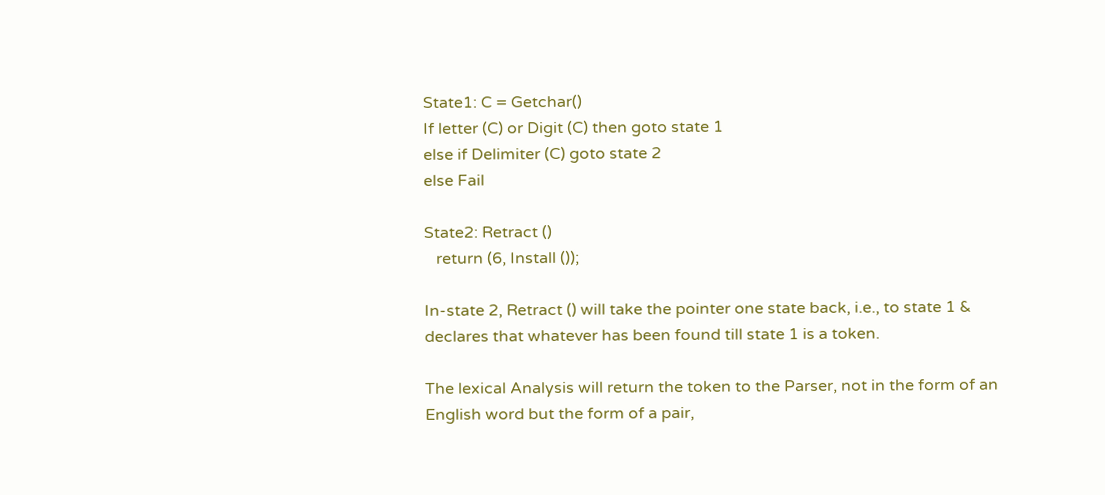State1: C = Getchar()
If letter (C) or Digit (C) then goto state 1
else if Delimiter (C) goto state 2
else Fail

State2: Retract ()
   return (6, Install ());

In-state 2, Retract () will take the pointer one state back, i.e., to state 1 & declares that whatever has been found till state 1 is a token.

The lexical Analysis will return the token to the Parser, not in the form of an English word but the form of a pair,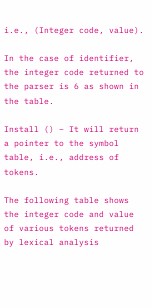i.e., (Integer code, value).

In the case of identifier, the integer code returned to the parser is 6 as shown in the table.

Install () − It will return a pointer to the symbol table, i.e., address of tokens.

The following table shows the integer code and value of various tokens returned by lexical analysis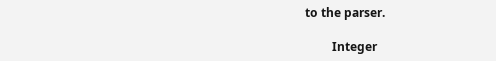to the parser.

         Integer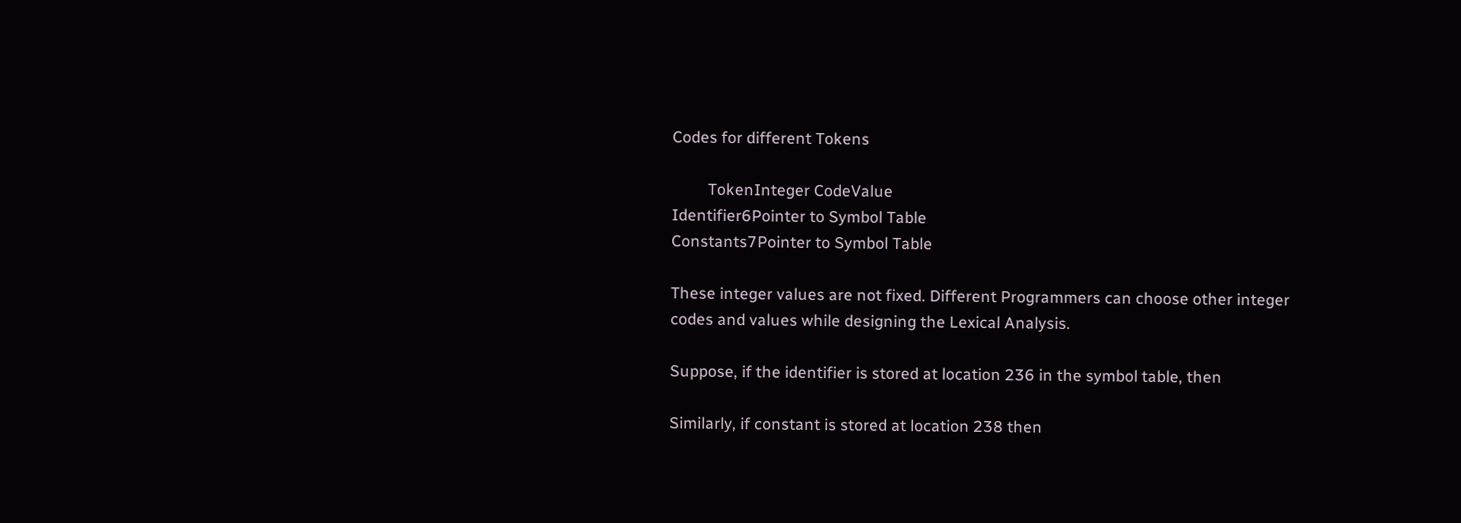Codes for different Tokens

         TokenInteger CodeValue
Identifier6Pointer to Symbol Table
Constants7Pointer to Symbol Table

These integer values are not fixed. Different Programmers can choose other integer codes and values while designing the Lexical Analysis.

Suppose, if the identifier is stored at location 236 in the symbol table, then

Similarly, if constant is stored at location 238 then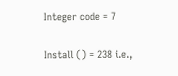Integer code = 7

Install () = 238 i.e.,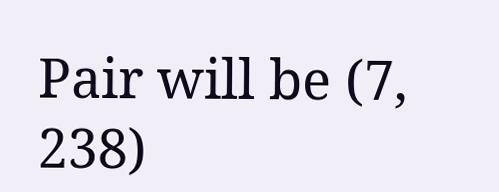Pair will be (7, 238)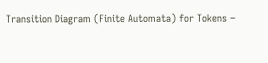Transition Diagram (Finite Automata) for Tokens −